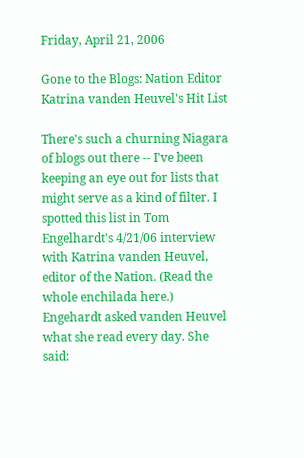Friday, April 21, 2006

Gone to the Blogs: Nation Editor Katrina vanden Heuvel's Hit List

There's such a churning Niagara of blogs out there -- I've been keeping an eye out for lists that might serve as a kind of filter. I spotted this list in Tom Engelhardt's 4/21/06 interview with Katrina vanden Heuvel, editor of the Nation. (Read the whole enchilada here.) Engehardt asked vanden Heuvel what she read every day. She said: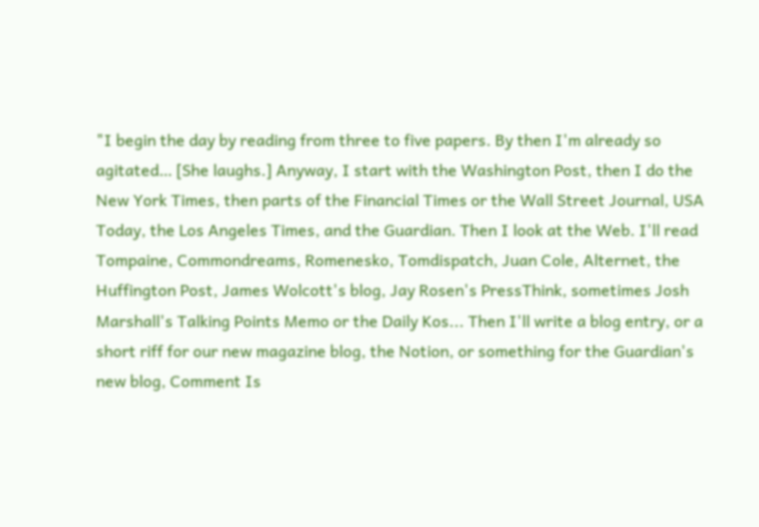"I begin the day by reading from three to five papers. By then I'm already so agitated… [She laughs.] Anyway, I start with the Washington Post, then I do the New York Times, then parts of the Financial Times or the Wall Street Journal, USA Today, the Los Angeles Times, and the Guardian. Then I look at the Web. I'll read Tompaine, Commondreams, Romenesko, Tomdispatch, Juan Cole, Alternet, the Huffington Post, James Wolcott's blog, Jay Rosen's PressThink, sometimes Josh Marshall's Talking Points Memo or the Daily Kos... Then I'll write a blog entry, or a short riff for our new magazine blog, the Notion, or something for the Guardian's new blog, Comment Is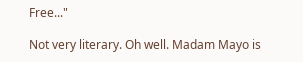Free..."

Not very literary. Oh well. Madam Mayo is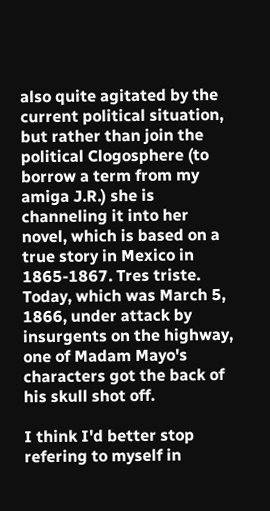also quite agitated by the current political situation, but rather than join the political Clogosphere (to borrow a term from my amiga J.R.) she is channeling it into her novel, which is based on a true story in Mexico in 1865-1867. Tres triste. Today, which was March 5, 1866, under attack by insurgents on the highway, one of Madam Mayo's characters got the back of his skull shot off.

I think I'd better stop refering to myself in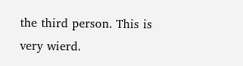the third person. This is very wierd.